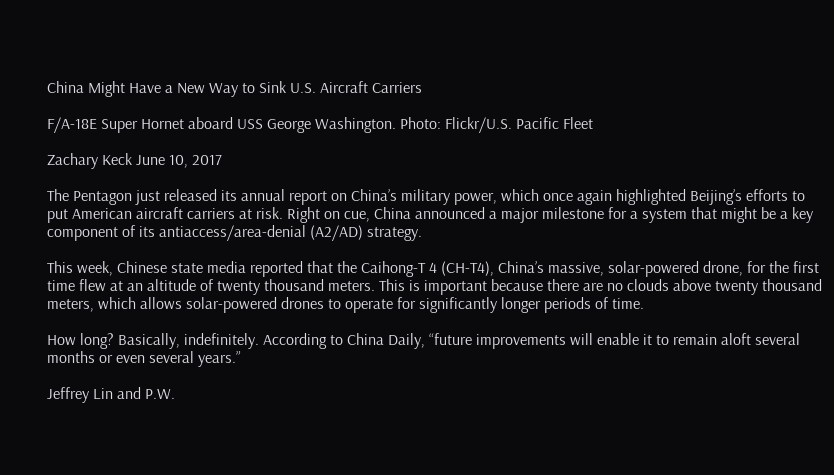China Might Have a New Way to Sink U.S. Aircraft Carriers

F/A-18E Super Hornet aboard USS George Washington. Photo: Flickr/U.S. Pacific Fleet

Zachary Keck June 10, 2017

The Pentagon just released its annual report on China’s military power, which once again highlighted Beijing’s efforts to put American aircraft carriers at risk. Right on cue, China announced a major milestone for a system that might be a key component of its antiaccess/area-denial (A2/AD) strategy.

This week, Chinese state media reported that the Caihong-T 4 (CH-T4), China’s massive, solar-powered drone, for the first time flew at an altitude of twenty thousand meters. This is important because there are no clouds above twenty thousand meters, which allows solar-powered drones to operate for significantly longer periods of time.

How long? Basically, indefinitely. According to China Daily, “future improvements will enable it to remain aloft several months or even several years.”

Jeffrey Lin and P.W.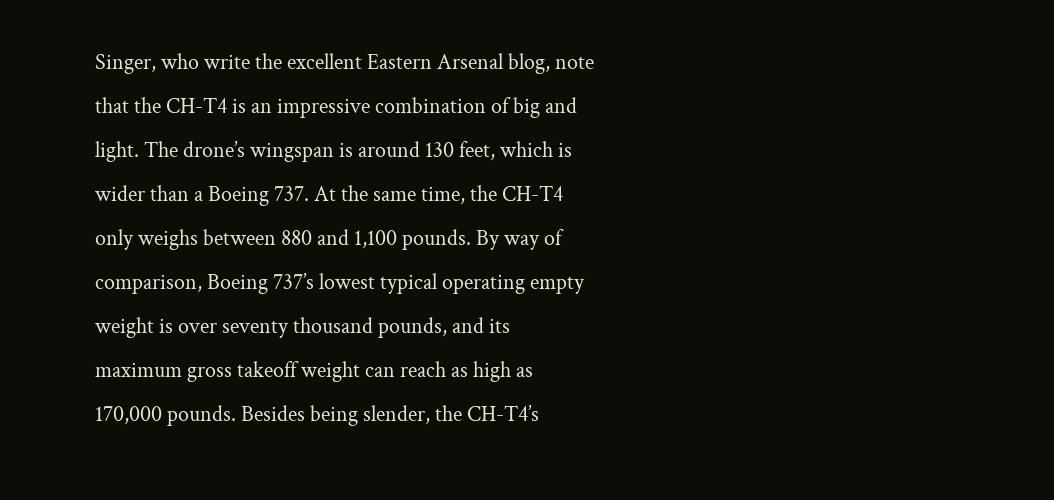Singer, who write the excellent Eastern Arsenal blog, note that the CH-T4 is an impressive combination of big and light. The drone’s wingspan is around 130 feet, which is wider than a Boeing 737. At the same time, the CH-T4 only weighs between 880 and 1,100 pounds. By way of comparison, Boeing 737’s lowest typical operating empty weight is over seventy thousand pounds, and its maximum gross takeoff weight can reach as high as 170,000 pounds. Besides being slender, the CH-T4’s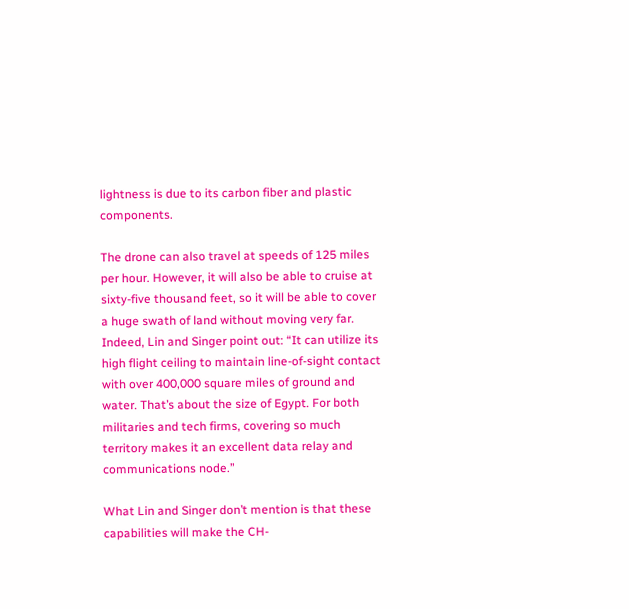lightness is due to its carbon fiber and plastic components.

The drone can also travel at speeds of 125 miles per hour. However, it will also be able to cruise at sixty-five thousand feet, so it will be able to cover a huge swath of land without moving very far. Indeed, Lin and Singer point out: “It can utilize its high flight ceiling to maintain line-of-sight contact with over 400,000 square miles of ground and water. That’s about the size of Egypt. For both militaries and tech firms, covering so much territory makes it an excellent data relay and communications node.”

What Lin and Singer don’t mention is that these capabilities will make the CH-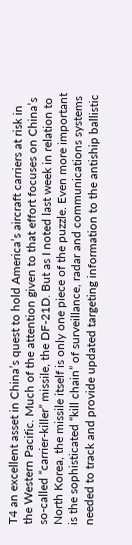T4 an excellent asset in China’s quest to hold America’s aircraft carriers at risk in the Western Pacific. Much of the attention given to that effort focuses on China’s so-called “carrier-killer” missile, the DF-21D. But as I noted last week in relation to North Korea, the missile itself is only one piece of the puzzle. Even more important is the sophisticated “kill chain” of surveillance, radar and communications systems needed to track and provide updated targeting information to the antiship ballistic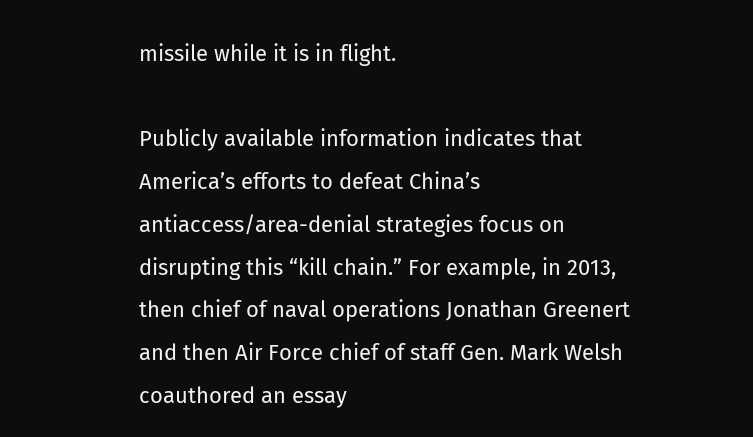missile while it is in flight.

Publicly available information indicates that America’s efforts to defeat China’s antiaccess/area-denial strategies focus on disrupting this “kill chain.” For example, in 2013, then chief of naval operations Jonathan Greenert and then Air Force chief of staff Gen. Mark Welsh coauthored an essay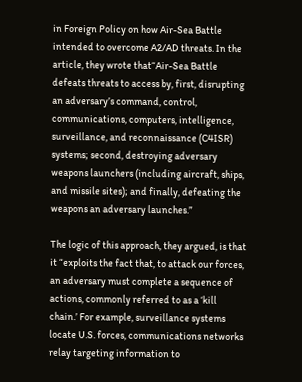in Foreign Policy on how Air-Sea Battle intended to overcome A2/AD threats. In the article, they wrote that“Air-Sea Battle defeats threats to access by, first, disrupting an adversary’s command, control, communications, computers, intelligence, surveillance, and reconnaissance (C4ISR) systems; second, destroying adversary weapons launchers (including aircraft, ships, and missile sites); and finally, defeating the weapons an adversary launches.”

The logic of this approach, they argued, is that it “exploits the fact that, to attack our forces, an adversary must complete a sequence of actions, commonly referred to as a ‘kill chain.’ For example, surveillance systems locate U.S. forces, communications networks relay targeting information to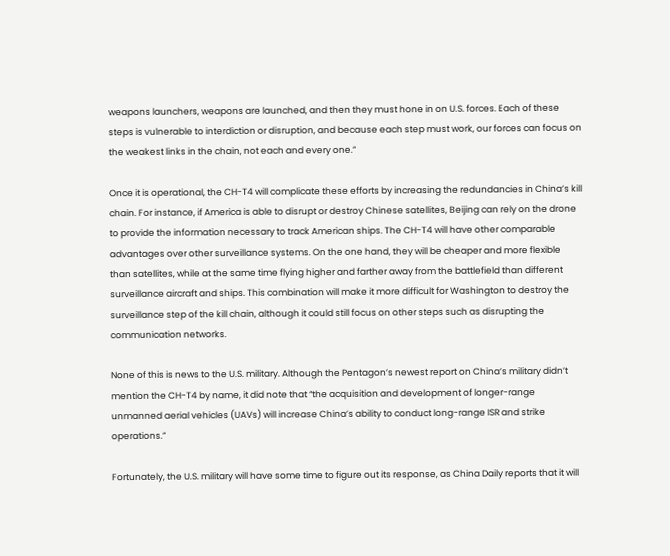weapons launchers, weapons are launched, and then they must hone in on U.S. forces. Each of these steps is vulnerable to interdiction or disruption, and because each step must work, our forces can focus on the weakest links in the chain, not each and every one.”

Once it is operational, the CH-T4 will complicate these efforts by increasing the redundancies in China’s kill chain. For instance, if America is able to disrupt or destroy Chinese satellites, Beijing can rely on the drone to provide the information necessary to track American ships. The CH-T4 will have other comparable advantages over other surveillance systems. On the one hand, they will be cheaper and more flexible than satellites, while at the same time flying higher and farther away from the battlefield than different surveillance aircraft and ships. This combination will make it more difficult for Washington to destroy the surveillance step of the kill chain, although it could still focus on other steps such as disrupting the communication networks.

None of this is news to the U.S. military. Although the Pentagon’s newest report on China’s military didn’t mention the CH-T4 by name, it did note that “the acquisition and development of longer-range unmanned aerial vehicles (UAVs) will increase China’s ability to conduct long-range ISR and strike operations.”

Fortunately, the U.S. military will have some time to figure out its response, as China Daily reports that it will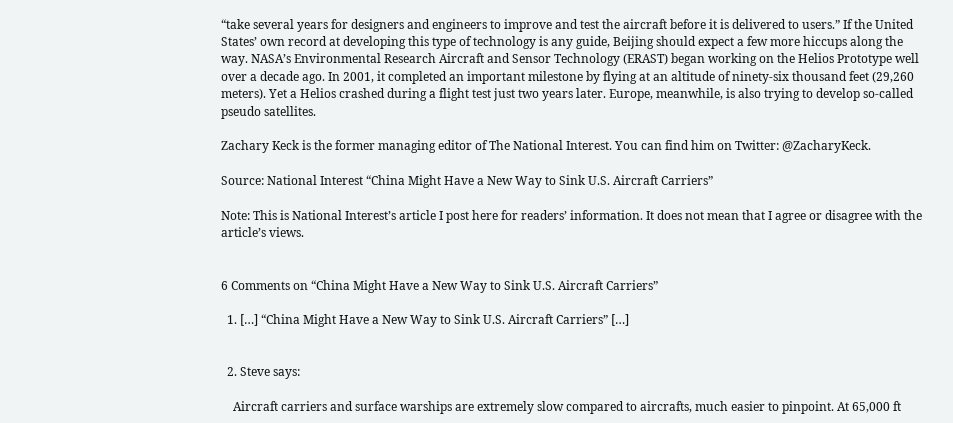“take several years for designers and engineers to improve and test the aircraft before it is delivered to users.” If the United States’ own record at developing this type of technology is any guide, Beijing should expect a few more hiccups along the way. NASA’s Environmental Research Aircraft and Sensor Technology (ERAST) began working on the Helios Prototype well over a decade ago. In 2001, it completed an important milestone by flying at an altitude of ninety-six thousand feet (29,260 meters). Yet a Helios crashed during a flight test just two years later. Europe, meanwhile, is also trying to develop so-called pseudo satellites.

Zachary Keck is the former managing editor of The National Interest. You can find him on Twitter: @ZacharyKeck.

Source: National Interest “China Might Have a New Way to Sink U.S. Aircraft Carriers”

Note: This is National Interest’s article I post here for readers’ information. It does not mean that I agree or disagree with the article’s views.


6 Comments on “China Might Have a New Way to Sink U.S. Aircraft Carriers”

  1. […] “China Might Have a New Way to Sink U.S. Aircraft Carriers” […]


  2. Steve says:

    Aircraft carriers and surface warships are extremely slow compared to aircrafts, much easier to pinpoint. At 65,000 ft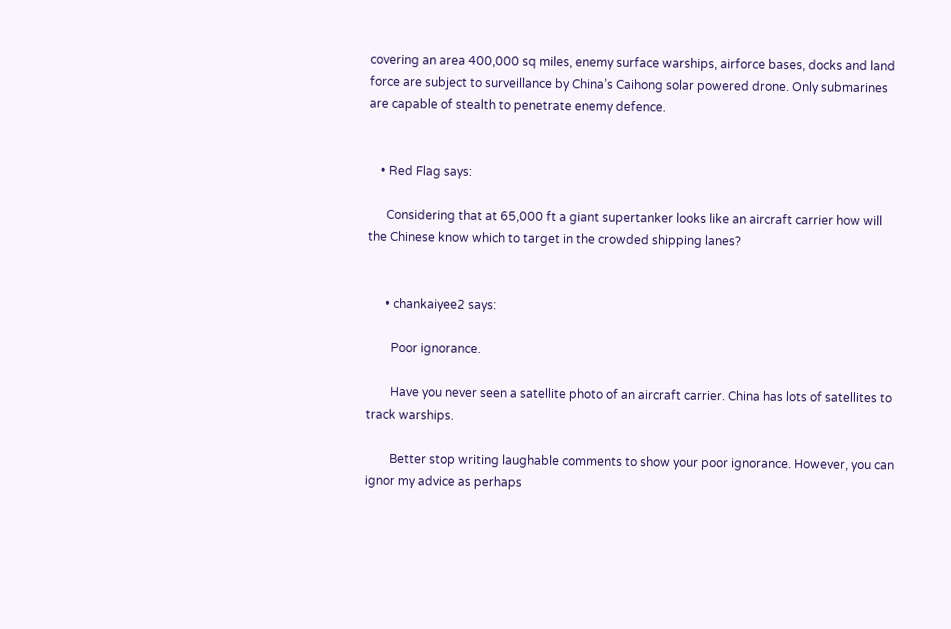covering an area 400,000 sq miles, enemy surface warships, airforce bases, docks and land force are subject to surveillance by China’s Caihong solar powered drone. Only submarines are capable of stealth to penetrate enemy defence.


    • Red Flag says:

      Considering that at 65,000 ft a giant supertanker looks like an aircraft carrier how will the Chinese know which to target in the crowded shipping lanes?


      • chankaiyee2 says:

        Poor ignorance.

        Have you never seen a satellite photo of an aircraft carrier. China has lots of satellites to track warships.

        Better stop writing laughable comments to show your poor ignorance. However, you can ignor my advice as perhaps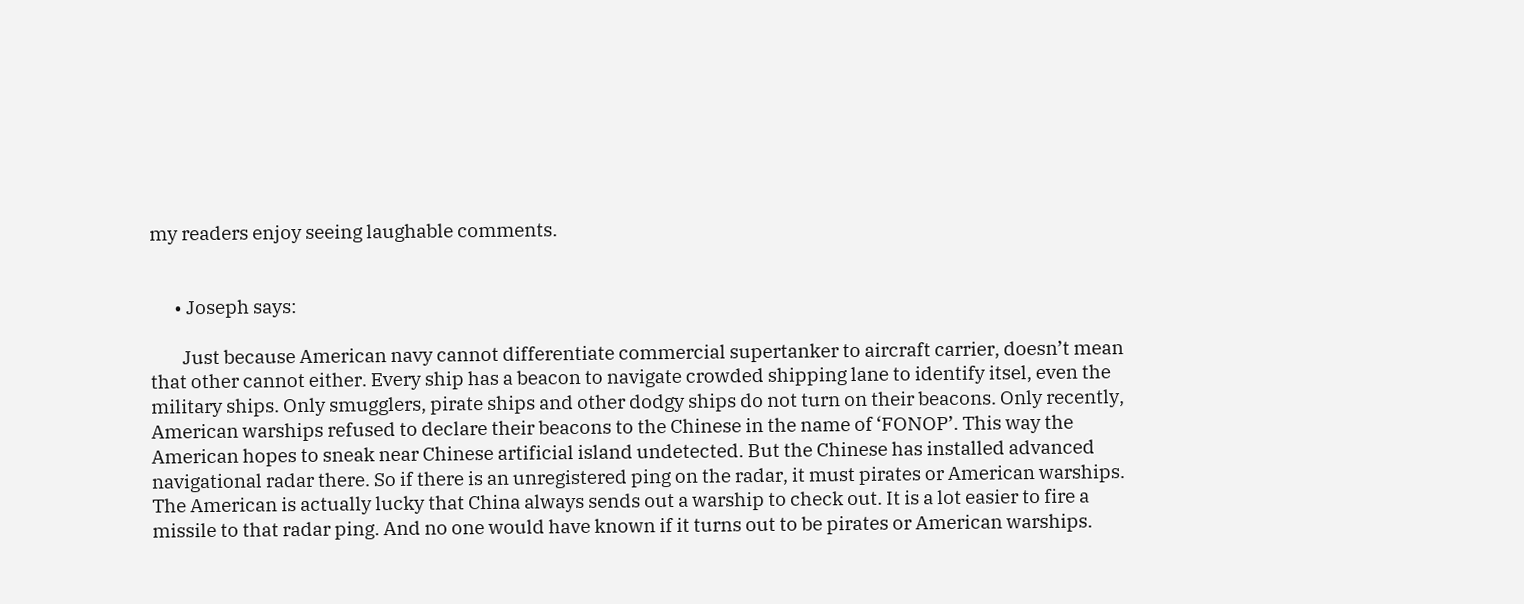my readers enjoy seeing laughable comments.


      • Joseph says:

        Just because American navy cannot differentiate commercial supertanker to aircraft carrier, doesn’t mean that other cannot either. Every ship has a beacon to navigate crowded shipping lane to identify itsel, even the military ships. Only smugglers, pirate ships and other dodgy ships do not turn on their beacons. Only recently, American warships refused to declare their beacons to the Chinese in the name of ‘FONOP’. This way the American hopes to sneak near Chinese artificial island undetected. But the Chinese has installed advanced navigational radar there. So if there is an unregistered ping on the radar, it must pirates or American warships. The American is actually lucky that China always sends out a warship to check out. It is a lot easier to fire a missile to that radar ping. And no one would have known if it turns out to be pirates or American warships.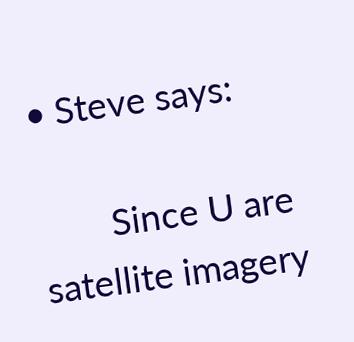• Steve says:

        Since U are satellite imagery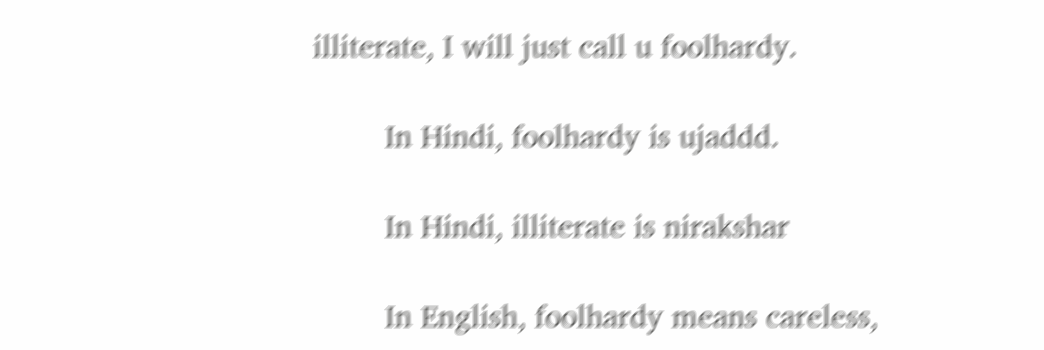illiterate, I will just call u foolhardy.

        In Hindi, foolhardy is ujaddd.

        In Hindi, illiterate is nirakshar

        In English, foolhardy means careless,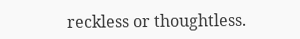reckless or thoughtless.